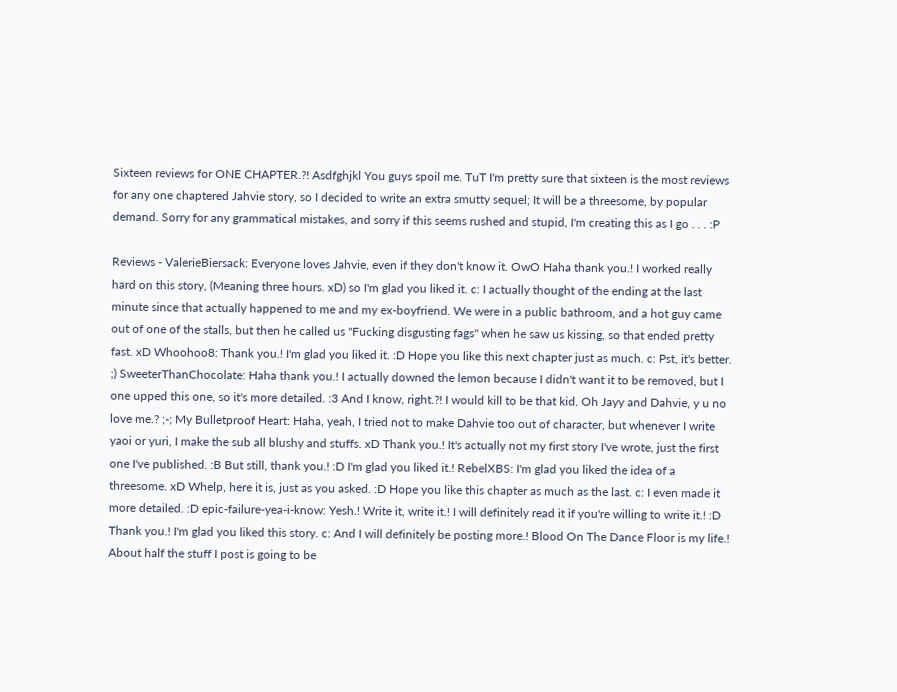Sixteen reviews for ONE CHAPTER.?! Asdfghjkl You guys spoil me. TuT I'm pretty sure that sixteen is the most reviews for any one chaptered Jahvie story, so I decided to write an extra smutty sequel; It will be a threesome, by popular demand. Sorry for any grammatical mistakes, and sorry if this seems rushed and stupid, I'm creating this as I go . . . :P

Reviews - ValerieBiersack: Everyone loves Jahvie, even if they don't know it. OwO Haha thank you.! I worked really hard on this story, (Meaning three hours. xD) so I'm glad you liked it. c: I actually thought of the ending at the last minute since that actually happened to me and my ex-boyfriend. We were in a public bathroom, and a hot guy came out of one of the stalls, but then he called us "Fucking disgusting fags" when he saw us kissing, so that ended pretty fast. xD Whoohoo8: Thank you.! I'm glad you liked it. :D Hope you like this next chapter just as much. c: Pst, it's better. ;) SweeterThanChocolate: Haha thank you.! I actually downed the lemon because I didn't want it to be removed, but I one upped this one, so it's more detailed. :3 And I know, right.?! I would kill to be that kid. Oh Jayy and Dahvie, y u no love me.? ;-; My Bulletproof Heart: Haha, yeah, I tried not to make Dahvie too out of character, but whenever I write yaoi or yuri, I make the sub all blushy and stuffs. xD Thank you.! It's actually not my first story I've wrote, just the first one I've published. :B But still, thank you.! :D I'm glad you liked it.! RebelXBS: I'm glad you liked the idea of a threesome. xD Whelp, here it is, just as you asked. :D Hope you like this chapter as much as the last. c: I even made it more detailed. :D epic-failure-yea-i-know: Yesh.! Write it, write it.! I will definitely read it if you're willing to write it.! :D Thank you.! I'm glad you liked this story. c: And I will definitely be posting more.! Blood On The Dance Floor is my life.! About half the stuff I post is going to be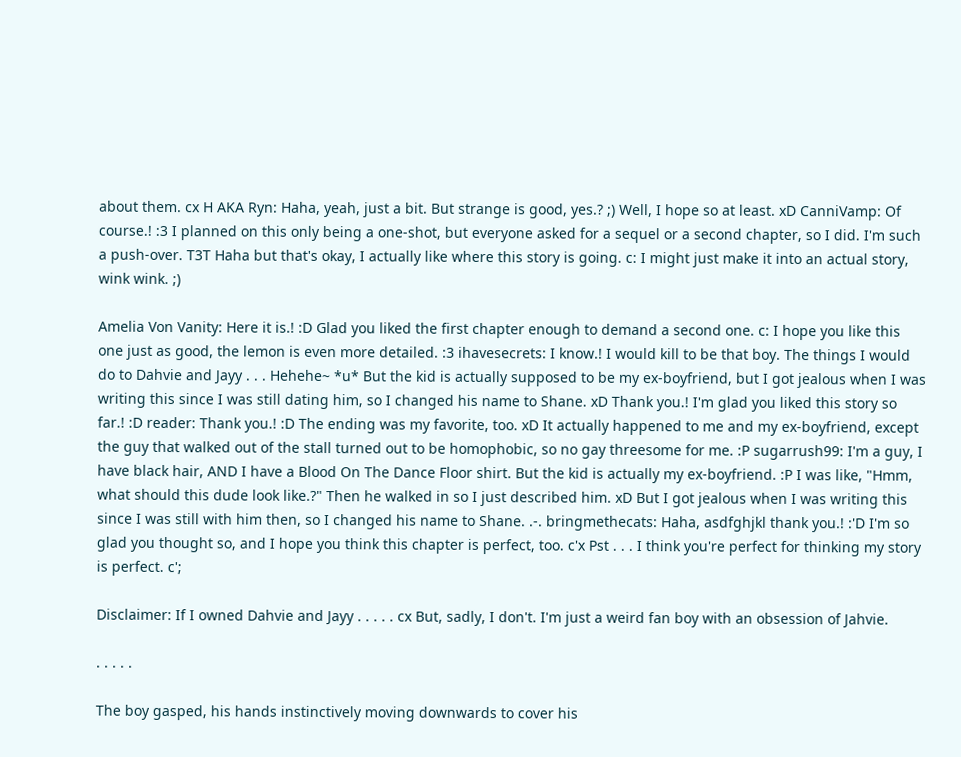about them. cx H AKA Ryn: Haha, yeah, just a bit. But strange is good, yes.? ;) Well, I hope so at least. xD CanniVamp: Of course.! :3 I planned on this only being a one-shot, but everyone asked for a sequel or a second chapter, so I did. I'm such a push-over. T3T Haha but that's okay, I actually like where this story is going. c: I might just make it into an actual story, wink wink. ;)

Amelia Von Vanity: Here it is.! :D Glad you liked the first chapter enough to demand a second one. c: I hope you like this one just as good, the lemon is even more detailed. :3 ihavesecrets: I know.! I would kill to be that boy. The things I would do to Dahvie and Jayy . . . Hehehe~ *u* But the kid is actually supposed to be my ex-boyfriend, but I got jealous when I was writing this since I was still dating him, so I changed his name to Shane. xD Thank you.! I'm glad you liked this story so far.! :D reader: Thank you.! :D The ending was my favorite, too. xD It actually happened to me and my ex-boyfriend, except the guy that walked out of the stall turned out to be homophobic, so no gay threesome for me. :P sugarrush99: I'm a guy, I have black hair, AND I have a Blood On The Dance Floor shirt. But the kid is actually my ex-boyfriend. :P I was like, "Hmm, what should this dude look like.?" Then he walked in so I just described him. xD But I got jealous when I was writing this since I was still with him then, so I changed his name to Shane. .-. bringmethecats: Haha, asdfghjkl thank you.! :'D I'm so glad you thought so, and I hope you think this chapter is perfect, too. c'x Pst . . . I think you're perfect for thinking my story is perfect. c';

Disclaimer: If I owned Dahvie and Jayy . . . . . cx But, sadly, I don't. I'm just a weird fan boy with an obsession of Jahvie.

. . . . .

The boy gasped, his hands instinctively moving downwards to cover his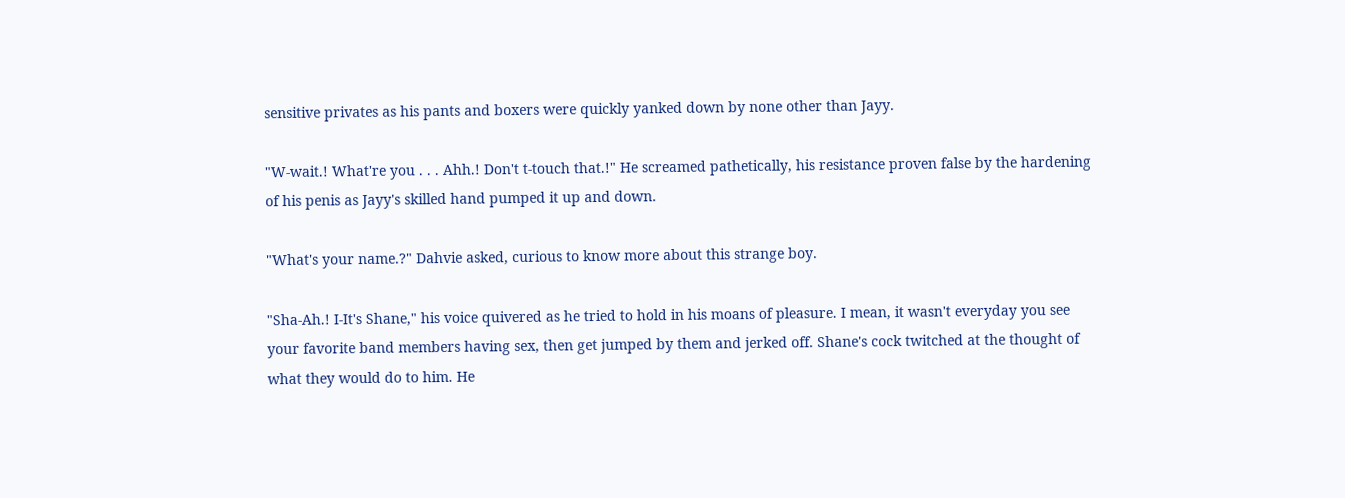sensitive privates as his pants and boxers were quickly yanked down by none other than Jayy.

"W-wait.! What're you . . . Ahh.! Don't t-touch that.!" He screamed pathetically, his resistance proven false by the hardening of his penis as Jayy's skilled hand pumped it up and down.

"What's your name.?" Dahvie asked, curious to know more about this strange boy.

"Sha-Ah.! I-It's Shane," his voice quivered as he tried to hold in his moans of pleasure. I mean, it wasn't everyday you see your favorite band members having sex, then get jumped by them and jerked off. Shane's cock twitched at the thought of what they would do to him. He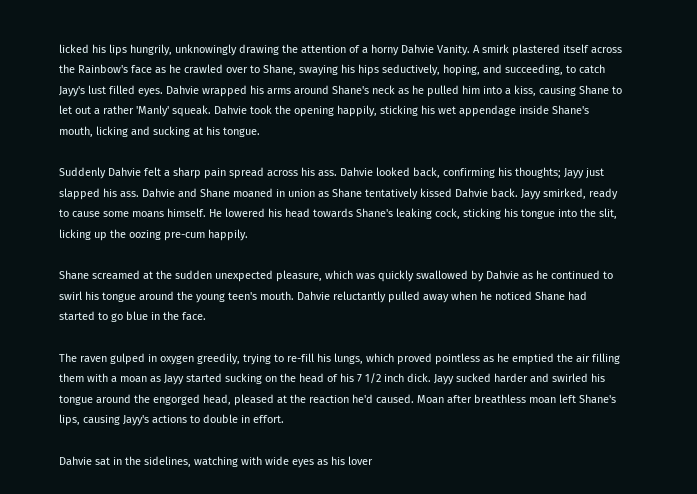licked his lips hungrily, unknowingly drawing the attention of a horny Dahvie Vanity. A smirk plastered itself across the Rainbow's face as he crawled over to Shane, swaying his hips seductively, hoping, and succeeding, to catch Jayy's lust filled eyes. Dahvie wrapped his arms around Shane's neck as he pulled him into a kiss, causing Shane to let out a rather 'Manly' squeak. Dahvie took the opening happily, sticking his wet appendage inside Shane's mouth, licking and sucking at his tongue.

Suddenly Dahvie felt a sharp pain spread across his ass. Dahvie looked back, confirming his thoughts; Jayy just slapped his ass. Dahvie and Shane moaned in union as Shane tentatively kissed Dahvie back. Jayy smirked, ready to cause some moans himself. He lowered his head towards Shane's leaking cock, sticking his tongue into the slit, licking up the oozing pre-cum happily.

Shane screamed at the sudden unexpected pleasure, which was quickly swallowed by Dahvie as he continued to swirl his tongue around the young teen's mouth. Dahvie reluctantly pulled away when he noticed Shane had started to go blue in the face.

The raven gulped in oxygen greedily, trying to re-fill his lungs, which proved pointless as he emptied the air filling them with a moan as Jayy started sucking on the head of his 7 1/2 inch dick. Jayy sucked harder and swirled his tongue around the engorged head, pleased at the reaction he'd caused. Moan after breathless moan left Shane's lips, causing Jayy's actions to double in effort.

Dahvie sat in the sidelines, watching with wide eyes as his lover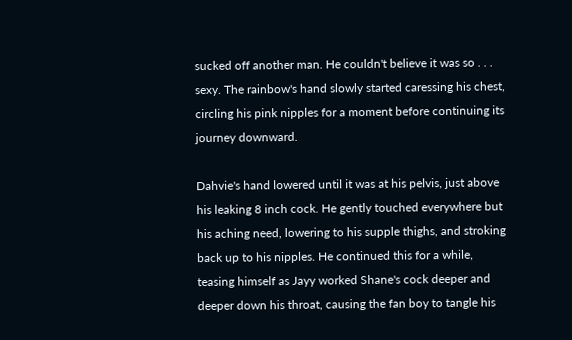sucked off another man. He couldn't believe it was so . . . sexy. The rainbow's hand slowly started caressing his chest, circling his pink nipples for a moment before continuing its journey downward.

Dahvie's hand lowered until it was at his pelvis, just above his leaking 8 inch cock. He gently touched everywhere but his aching need, lowering to his supple thighs, and stroking back up to his nipples. He continued this for a while, teasing himself as Jayy worked Shane's cock deeper and deeper down his throat, causing the fan boy to tangle his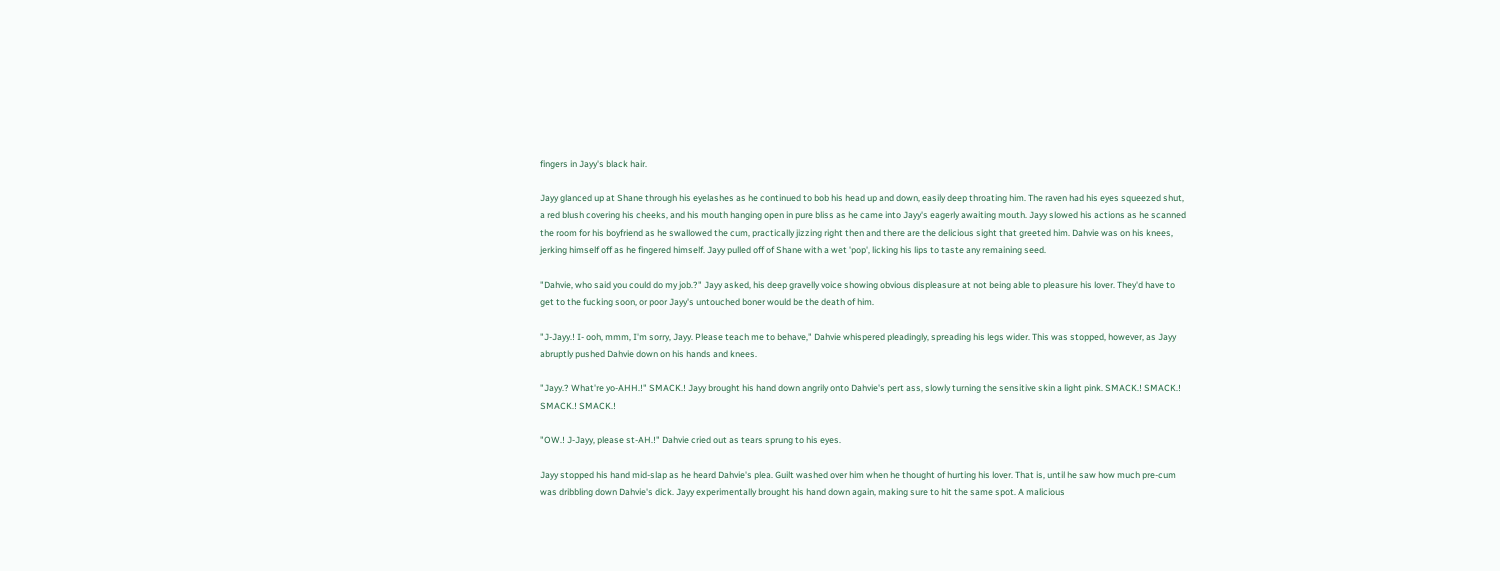fingers in Jayy's black hair.

Jayy glanced up at Shane through his eyelashes as he continued to bob his head up and down, easily deep throating him. The raven had his eyes squeezed shut, a red blush covering his cheeks, and his mouth hanging open in pure bliss as he came into Jayy's eagerly awaiting mouth. Jayy slowed his actions as he scanned the room for his boyfriend as he swallowed the cum, practically jizzing right then and there are the delicious sight that greeted him. Dahvie was on his knees, jerking himself off as he fingered himself. Jayy pulled off of Shane with a wet 'pop', licking his lips to taste any remaining seed.

"Dahvie, who said you could do my job.?" Jayy asked, his deep gravelly voice showing obvious displeasure at not being able to pleasure his lover. They'd have to get to the fucking soon, or poor Jayy's untouched boner would be the death of him.

"J-Jayy.! I- ooh, mmm, I'm sorry, Jayy. Please teach me to behave," Dahvie whispered pleadingly, spreading his legs wider. This was stopped, however, as Jayy abruptly pushed Dahvie down on his hands and knees.

"Jayy.? What're yo-AHH.!" SMACK.! Jayy brought his hand down angrily onto Dahvie's pert ass, slowly turning the sensitive skin a light pink. SMACK.! SMACK.! SMACK.! SMACK.!

"OW.! J-Jayy, please st-AH.!" Dahvie cried out as tears sprung to his eyes.

Jayy stopped his hand mid-slap as he heard Dahvie's plea. Guilt washed over him when he thought of hurting his lover. That is, until he saw how much pre-cum was dribbling down Dahvie's dick. Jayy experimentally brought his hand down again, making sure to hit the same spot. A malicious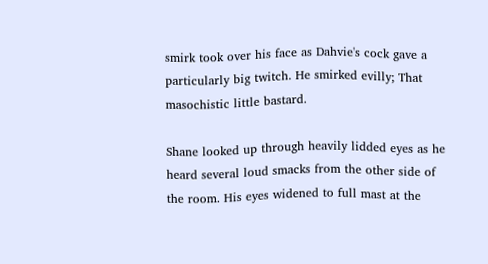smirk took over his face as Dahvie's cock gave a particularly big twitch. He smirked evilly; That masochistic little bastard.

Shane looked up through heavily lidded eyes as he heard several loud smacks from the other side of the room. His eyes widened to full mast at the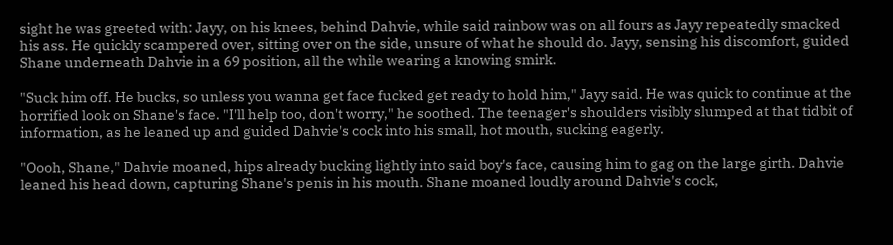sight he was greeted with: Jayy, on his knees, behind Dahvie, while said rainbow was on all fours as Jayy repeatedly smacked his ass. He quickly scampered over, sitting over on the side, unsure of what he should do. Jayy, sensing his discomfort, guided Shane underneath Dahvie in a 69 position, all the while wearing a knowing smirk.

"Suck him off. He bucks, so unless you wanna get face fucked get ready to hold him," Jayy said. He was quick to continue at the horrified look on Shane's face. "I'll help too, don't worry," he soothed. The teenager's shoulders visibly slumped at that tidbit of information, as he leaned up and guided Dahvie's cock into his small, hot mouth, sucking eagerly.

"Oooh, Shane," Dahvie moaned, hips already bucking lightly into said boy's face, causing him to gag on the large girth. Dahvie leaned his head down, capturing Shane's penis in his mouth. Shane moaned loudly around Dahvie's cock,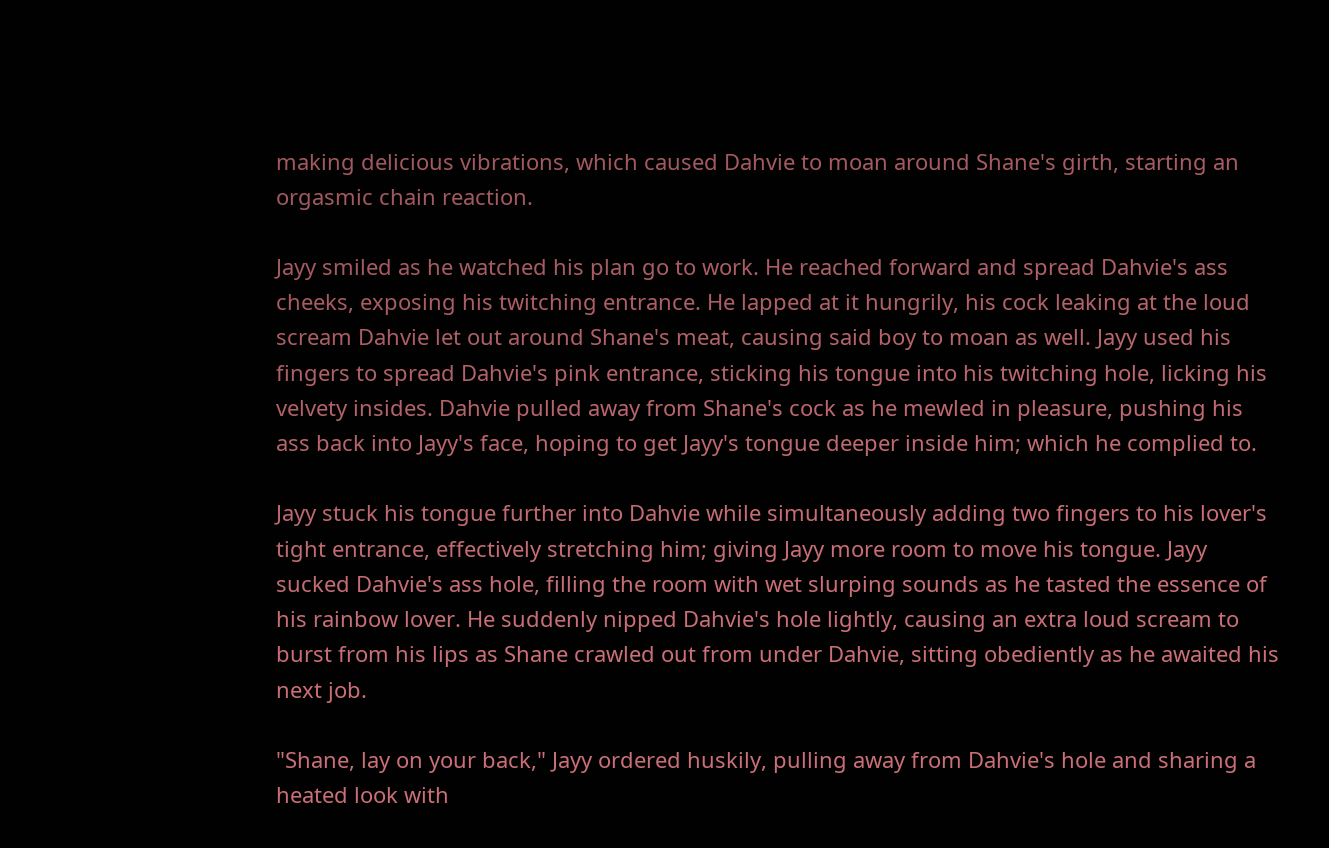making delicious vibrations, which caused Dahvie to moan around Shane's girth, starting an orgasmic chain reaction.

Jayy smiled as he watched his plan go to work. He reached forward and spread Dahvie's ass cheeks, exposing his twitching entrance. He lapped at it hungrily, his cock leaking at the loud scream Dahvie let out around Shane's meat, causing said boy to moan as well. Jayy used his fingers to spread Dahvie's pink entrance, sticking his tongue into his twitching hole, licking his velvety insides. Dahvie pulled away from Shane's cock as he mewled in pleasure, pushing his ass back into Jayy's face, hoping to get Jayy's tongue deeper inside him; which he complied to.

Jayy stuck his tongue further into Dahvie while simultaneously adding two fingers to his lover's tight entrance, effectively stretching him; giving Jayy more room to move his tongue. Jayy sucked Dahvie's ass hole, filling the room with wet slurping sounds as he tasted the essence of his rainbow lover. He suddenly nipped Dahvie's hole lightly, causing an extra loud scream to burst from his lips as Shane crawled out from under Dahvie, sitting obediently as he awaited his next job.

"Shane, lay on your back," Jayy ordered huskily, pulling away from Dahvie's hole and sharing a heated look with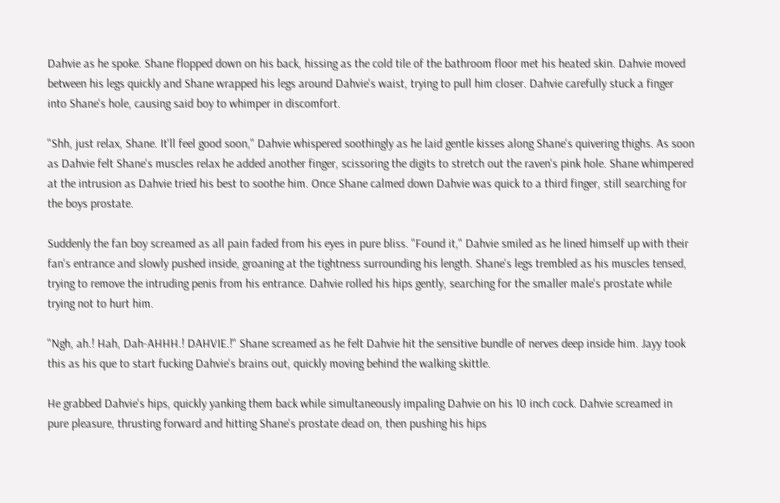Dahvie as he spoke. Shane flopped down on his back, hissing as the cold tile of the bathroom floor met his heated skin. Dahvie moved between his legs quickly and Shane wrapped his legs around Dahvie's waist, trying to pull him closer. Dahvie carefully stuck a finger into Shane's hole, causing said boy to whimper in discomfort.

"Shh, just relax, Shane. It'll feel good soon," Dahvie whispered soothingly as he laid gentle kisses along Shane's quivering thighs. As soon as Dahvie felt Shane's muscles relax he added another finger, scissoring the digits to stretch out the raven's pink hole. Shane whimpered at the intrusion as Dahvie tried his best to soothe him. Once Shane calmed down Dahvie was quick to a third finger, still searching for the boys prostate.

Suddenly the fan boy screamed as all pain faded from his eyes in pure bliss. "Found it," Dahvie smiled as he lined himself up with their fan's entrance and slowly pushed inside, groaning at the tightness surrounding his length. Shane's legs trembled as his muscles tensed, trying to remove the intruding penis from his entrance. Dahvie rolled his hips gently, searching for the smaller male's prostate while trying not to hurt him.

"Ngh, ah.! Hah, Dah-AHHH.! DAHVIE.!" Shane screamed as he felt Dahvie hit the sensitive bundle of nerves deep inside him. Jayy took this as his que to start fucking Dahvie's brains out, quickly moving behind the walking skittle.

He grabbed Dahvie's hips, quickly yanking them back while simultaneously impaling Dahvie on his 10 inch cock. Dahvie screamed in pure pleasure, thrusting forward and hitting Shane's prostate dead on, then pushing his hips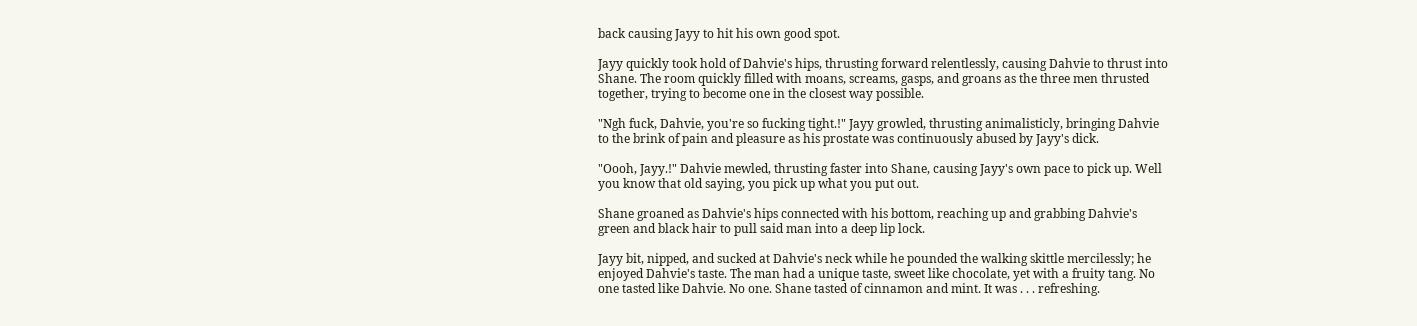back causing Jayy to hit his own good spot.

Jayy quickly took hold of Dahvie's hips, thrusting forward relentlessly, causing Dahvie to thrust into Shane. The room quickly filled with moans, screams, gasps, and groans as the three men thrusted together, trying to become one in the closest way possible.

"Ngh fuck, Dahvie, you're so fucking tight.!" Jayy growled, thrusting animalisticly, bringing Dahvie to the brink of pain and pleasure as his prostate was continuously abused by Jayy's dick.

"Oooh, Jayy.!" Dahvie mewled, thrusting faster into Shane, causing Jayy's own pace to pick up. Well you know that old saying, you pick up what you put out.

Shane groaned as Dahvie's hips connected with his bottom, reaching up and grabbing Dahvie's green and black hair to pull said man into a deep lip lock.

Jayy bit, nipped, and sucked at Dahvie's neck while he pounded the walking skittle mercilessly; he enjoyed Dahvie's taste. The man had a unique taste, sweet like chocolate, yet with a fruity tang. No one tasted like Dahvie. No one. Shane tasted of cinnamon and mint. It was . . . refreshing.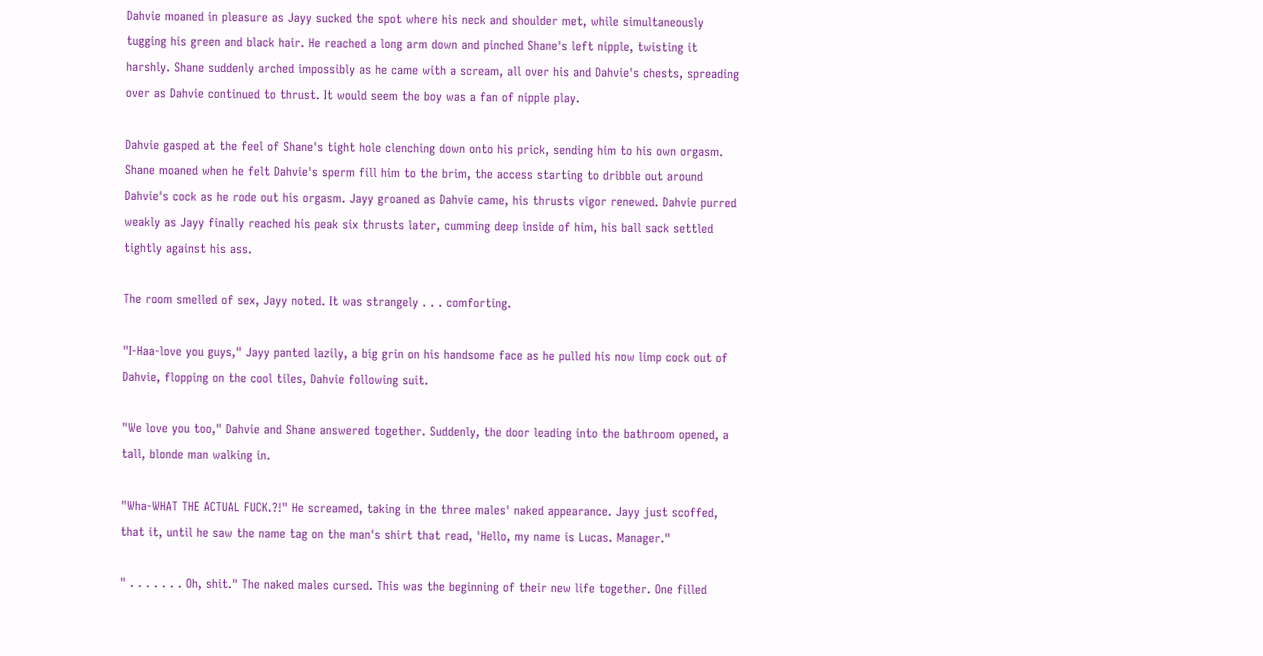Dahvie moaned in pleasure as Jayy sucked the spot where his neck and shoulder met, while simultaneously tugging his green and black hair. He reached a long arm down and pinched Shane's left nipple, twisting it harshly. Shane suddenly arched impossibly as he came with a scream, all over his and Dahvie's chests, spreading over as Dahvie continued to thrust. It would seem the boy was a fan of nipple play.

Dahvie gasped at the feel of Shane's tight hole clenching down onto his prick, sending him to his own orgasm. Shane moaned when he felt Dahvie's sperm fill him to the brim, the access starting to dribble out around Dahvie's cock as he rode out his orgasm. Jayy groaned as Dahvie came, his thrusts vigor renewed. Dahvie purred weakly as Jayy finally reached his peak six thrusts later, cumming deep inside of him, his ball sack settled tightly against his ass.

The room smelled of sex, Jayy noted. It was strangely . . . comforting.

"I-Haa-love you guys," Jayy panted lazily, a big grin on his handsome face as he pulled his now limp cock out of Dahvie, flopping on the cool tiles, Dahvie following suit.

"We love you too," Dahvie and Shane answered together. Suddenly, the door leading into the bathroom opened, a tall, blonde man walking in.

"Wha-WHAT THE ACTUAL FUCK.?!" He screamed, taking in the three males' naked appearance. Jayy just scoffed, that it, until he saw the name tag on the man's shirt that read, 'Hello, my name is Lucas. Manager."

" . . . . . . . Oh, shit." The naked males cursed. This was the beginning of their new life together. One filled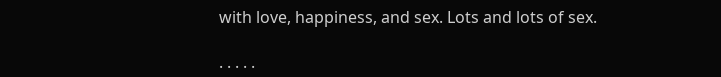with love, happiness, and sex. Lots and lots of sex.

. . . . .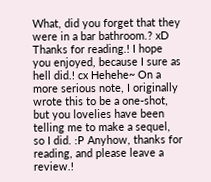What, did you forget that they were in a bar bathroom.? xD Thanks for reading.! I hope you enjoyed, because I sure as hell did.! cx Hehehe~ On a more serious note, I originally wrote this to be a one-shot, but you lovelies have been telling me to make a sequel, so I did. :P Anyhow, thanks for reading, and please leave a review.!